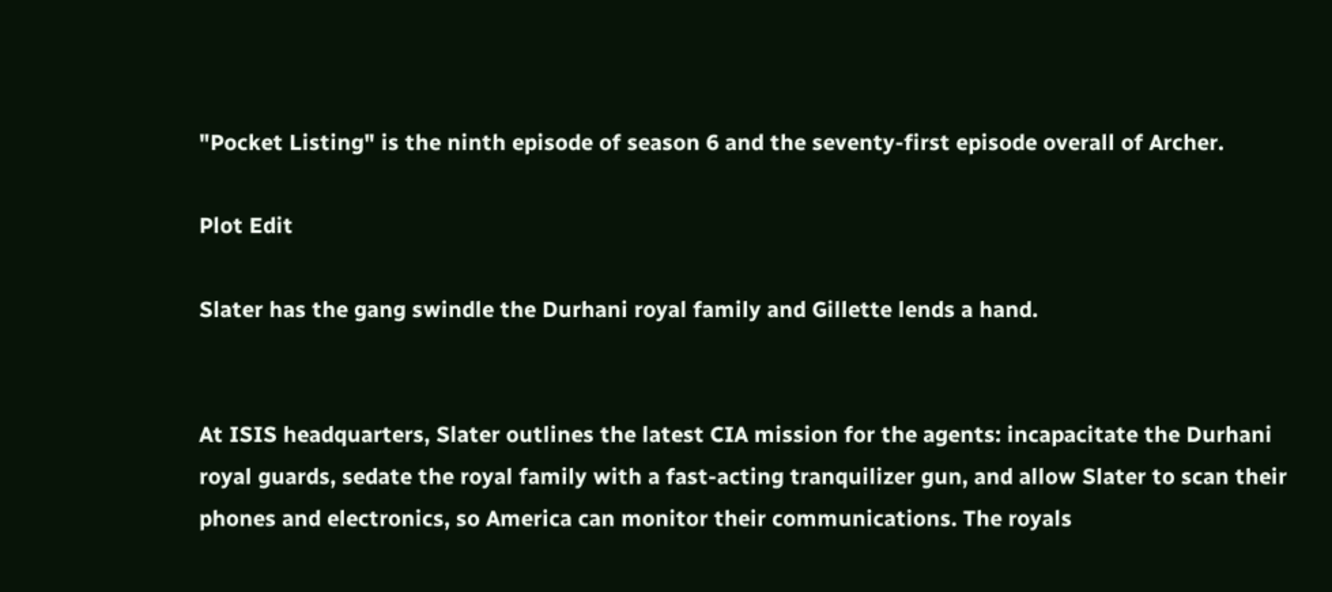"Pocket Listing" is the ninth episode of season 6 and the seventy-first episode overall of Archer.

Plot Edit

Slater has the gang swindle the Durhani royal family and Gillette lends a hand.


At ISIS headquarters, Slater outlines the latest CIA mission for the agents: incapacitate the Durhani royal guards, sedate the royal family with a fast-acting tranquilizer gun, and allow Slater to scan their phones and electronics, so America can monitor their communications. The royals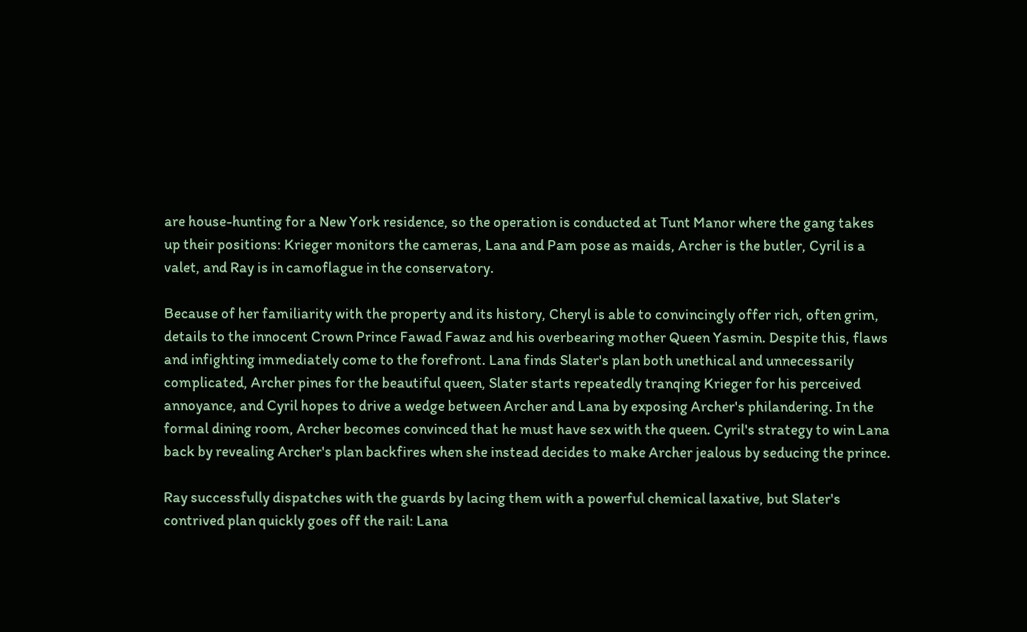are house-hunting for a New York residence, so the operation is conducted at Tunt Manor where the gang takes up their positions: Krieger monitors the cameras, Lana and Pam pose as maids, Archer is the butler, Cyril is a valet, and Ray is in camoflague in the conservatory.

Because of her familiarity with the property and its history, Cheryl is able to convincingly offer rich, often grim, details to the innocent Crown Prince Fawad Fawaz and his overbearing mother Queen Yasmin. Despite this, flaws and infighting immediately come to the forefront. Lana finds Slater's plan both unethical and unnecessarily complicated, Archer pines for the beautiful queen, Slater starts repeatedly tranqing Krieger for his perceived annoyance, and Cyril hopes to drive a wedge between Archer and Lana by exposing Archer's philandering. In the formal dining room, Archer becomes convinced that he must have sex with the queen. Cyril's strategy to win Lana back by revealing Archer's plan backfires when she instead decides to make Archer jealous by seducing the prince.

Ray successfully dispatches with the guards by lacing them with a powerful chemical laxative, but Slater's contrived plan quickly goes off the rail: Lana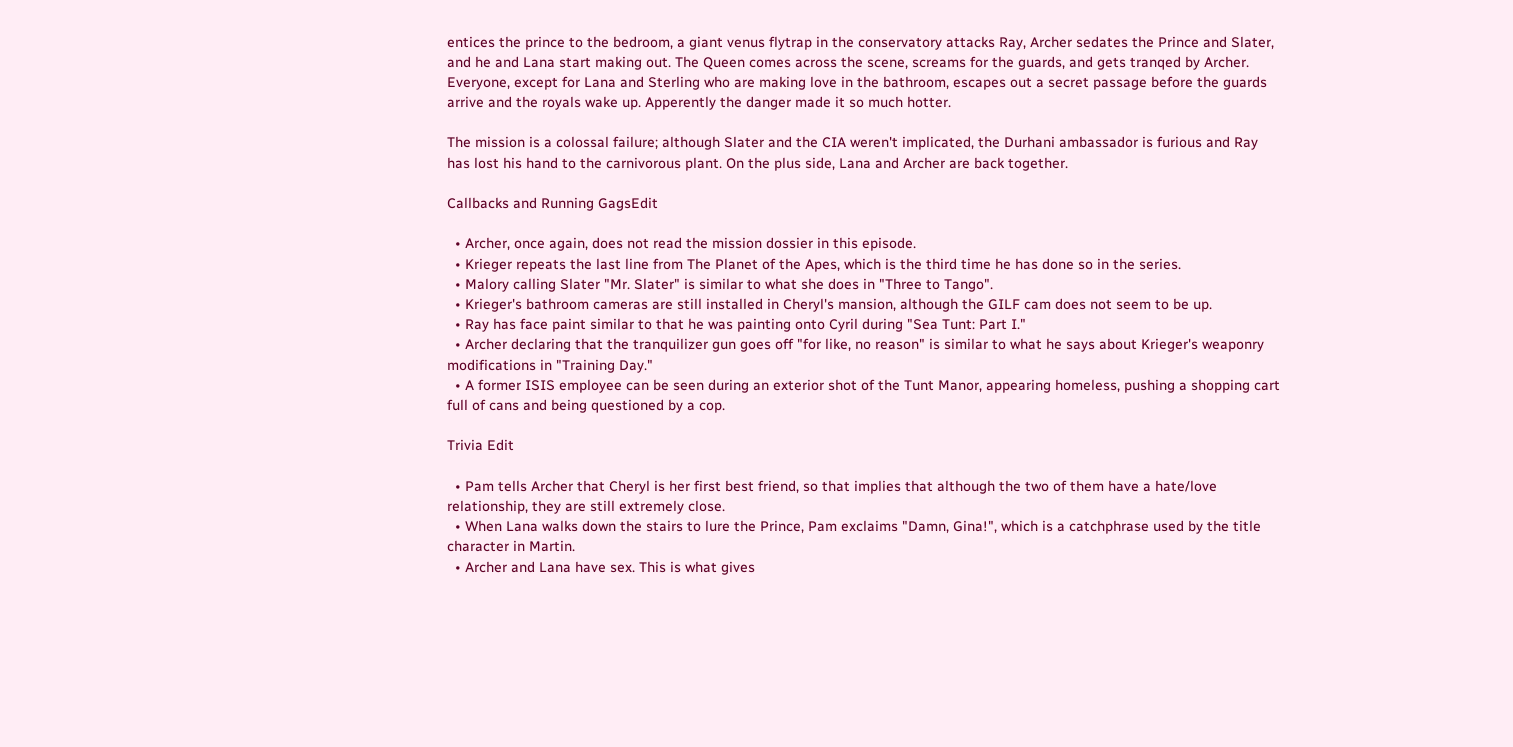entices the prince to the bedroom, a giant venus flytrap in the conservatory attacks Ray, Archer sedates the Prince and Slater, and he and Lana start making out. The Queen comes across the scene, screams for the guards, and gets tranqed by Archer. Everyone, except for Lana and Sterling who are making love in the bathroom, escapes out a secret passage before the guards arrive and the royals wake up. Apperently the danger made it so much hotter.

The mission is a colossal failure; although Slater and the CIA weren't implicated, the Durhani ambassador is furious and Ray has lost his hand to the carnivorous plant. On the plus side, Lana and Archer are back together.

Callbacks and Running GagsEdit

  • Archer, once again, does not read the mission dossier in this episode.
  • Krieger repeats the last line from The Planet of the Apes, which is the third time he has done so in the series.
  • Malory calling Slater "Mr. Slater" is similar to what she does in "Three to Tango".
  • Krieger's bathroom cameras are still installed in Cheryl's mansion, although the GILF cam does not seem to be up.
  • Ray has face paint similar to that he was painting onto Cyril during "Sea Tunt: Part I."
  • Archer declaring that the tranquilizer gun goes off "for like, no reason" is similar to what he says about Krieger's weaponry modifications in "Training Day."
  • A former ISIS employee can be seen during an exterior shot of the Tunt Manor, appearing homeless, pushing a shopping cart full of cans and being questioned by a cop.

Trivia Edit

  • Pam tells Archer that Cheryl is her first best friend, so that implies that although the two of them have a hate/love relationship, they are still extremely close.
  • When Lana walks down the stairs to lure the Prince, Pam exclaims "Damn, Gina!", which is a catchphrase used by the title character in Martin.
  • Archer and Lana have sex. This is what gives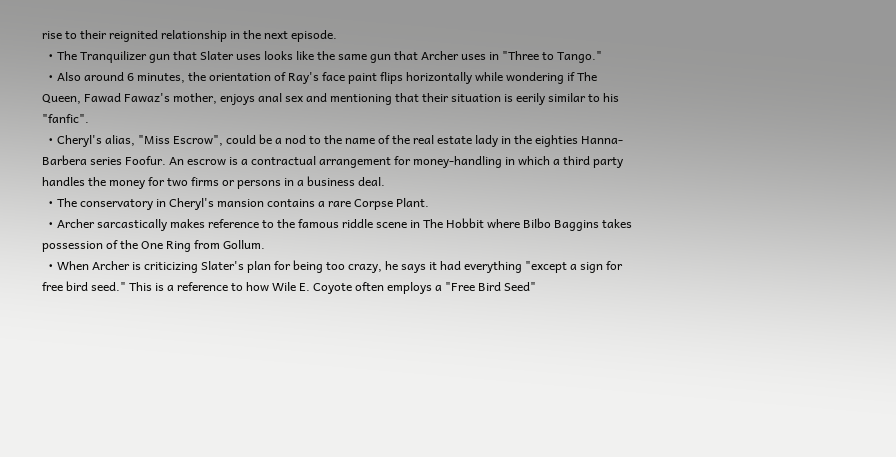rise to their reignited relationship in the next episode.
  • The Tranquilizer gun that Slater uses looks like the same gun that Archer uses in "Three to Tango."
  • Also around 6 minutes, the orientation of Ray's face paint flips horizontally while wondering if The Queen, Fawad Fawaz's mother, enjoys anal sex and mentioning that their situation is eerily similar to his "fanfic".
  • Cheryl's alias, "Miss Escrow", could be a nod to the name of the real estate lady in the eighties Hanna-Barbera series Foofur. An escrow is a contractual arrangement for money-handling in which a third party handles the money for two firms or persons in a business deal.
  • The conservatory in Cheryl's mansion contains a rare Corpse Plant.
  • Archer sarcastically makes reference to the famous riddle scene in The Hobbit where Bilbo Baggins takes possession of the One Ring from Gollum.
  • When Archer is criticizing Slater's plan for being too crazy, he says it had everything "except a sign for free bird seed." This is a reference to how Wile E. Coyote often employs a "Free Bird Seed"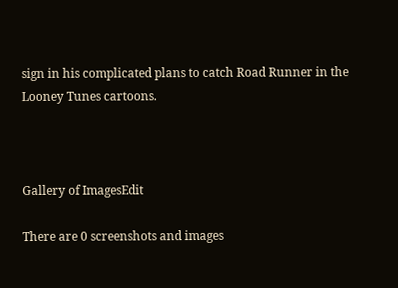sign in his complicated plans to catch Road Runner in the Looney Tunes cartoons.



Gallery of ImagesEdit

There are 0 screenshots and images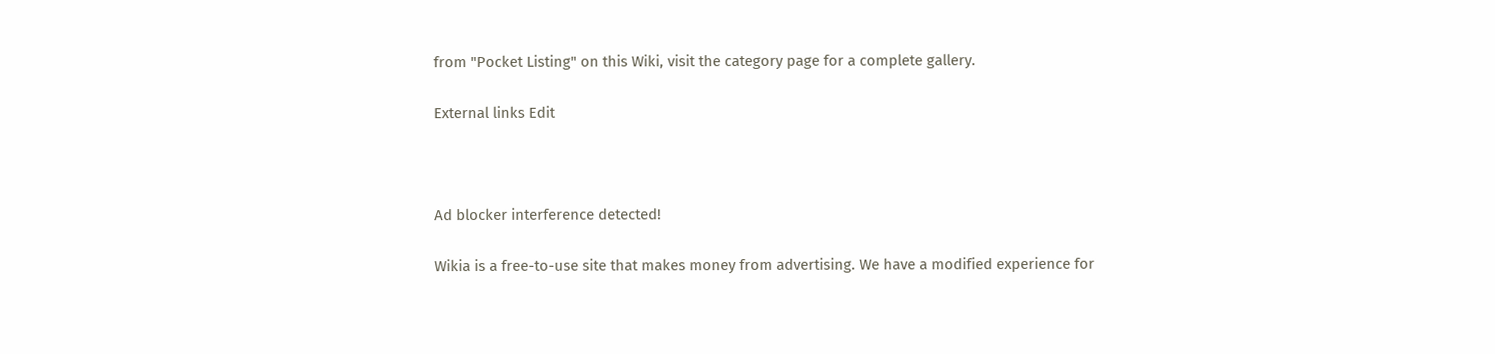from "Pocket Listing" on this Wiki, visit the category page for a complete gallery.

External links Edit



Ad blocker interference detected!

Wikia is a free-to-use site that makes money from advertising. We have a modified experience for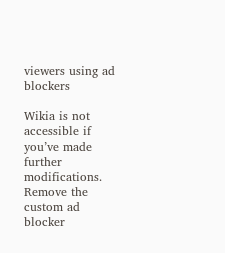viewers using ad blockers

Wikia is not accessible if you’ve made further modifications. Remove the custom ad blocker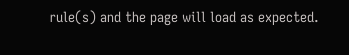rule(s) and the page will load as expected.